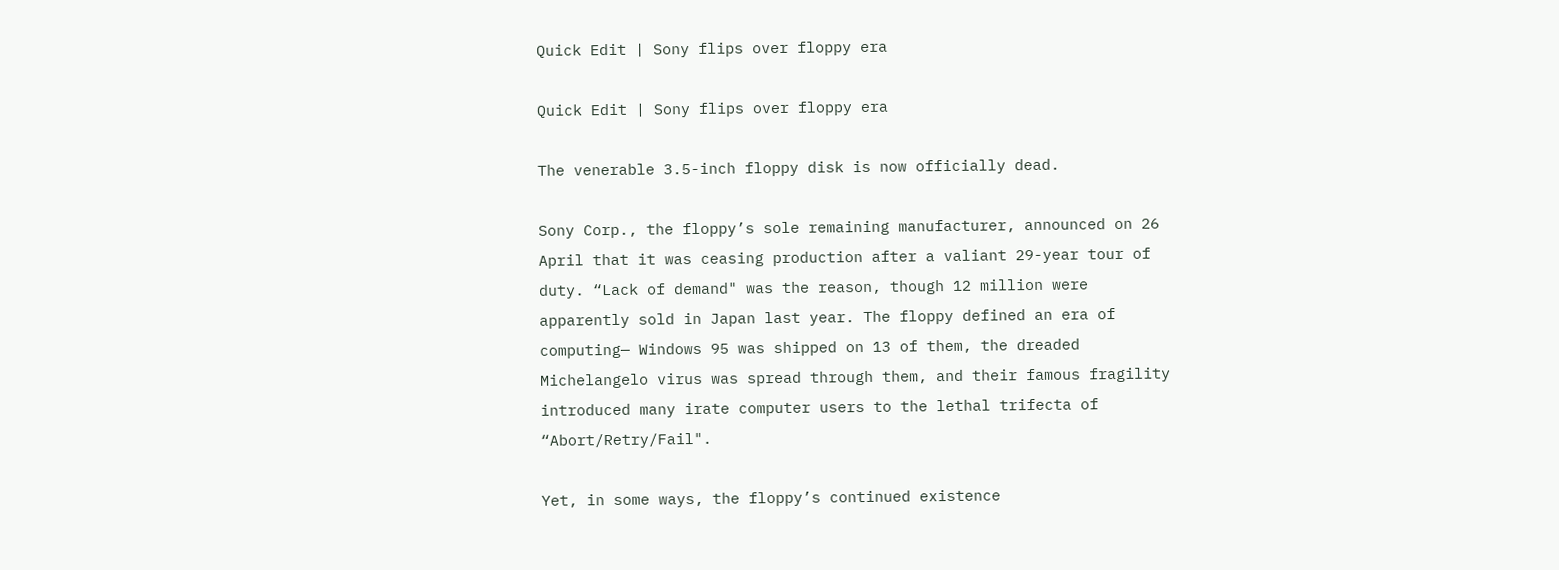Quick Edit | Sony flips over floppy era

Quick Edit | Sony flips over floppy era

The venerable 3.5-inch floppy disk is now officially dead.

Sony Corp., the floppy’s sole remaining manufacturer, announced on 26 April that it was ceasing production after a valiant 29-year tour of duty. “Lack of demand" was the reason, though 12 million were apparently sold in Japan last year. The floppy defined an era of computing— Windows 95 was shipped on 13 of them, the dreaded Michelangelo virus was spread through them, and their famous fragility introduced many irate computer users to the lethal trifecta of “Abort/Retry/Fail".

Yet, in some ways, the floppy’s continued existence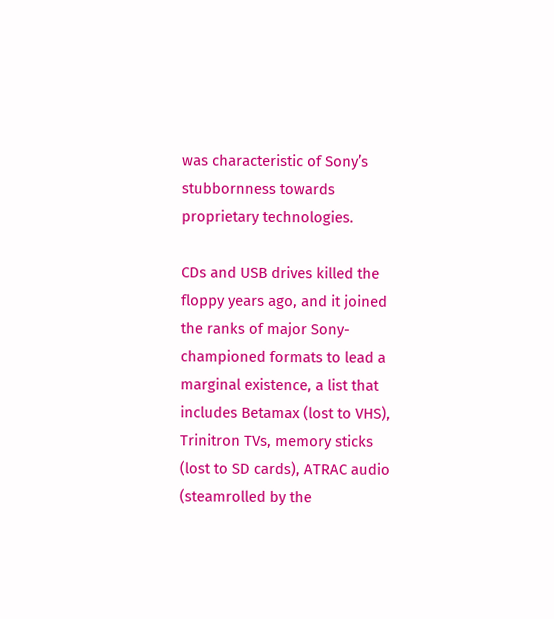was characteristic of Sony’s stubbornness towards proprietary technologies.

CDs and USB drives killed the floppy years ago, and it joined the ranks of major Sony- championed formats to lead a marginal existence, a list that includes Betamax (lost to VHS), Trinitron TVs, memory sticks (lost to SD cards), ATRAC audio (steamrolled by the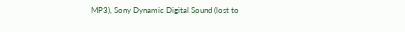MP3), Sony Dynamic Digital Sound (lost to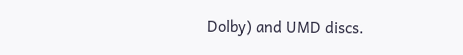Dolby) and UMD discs.